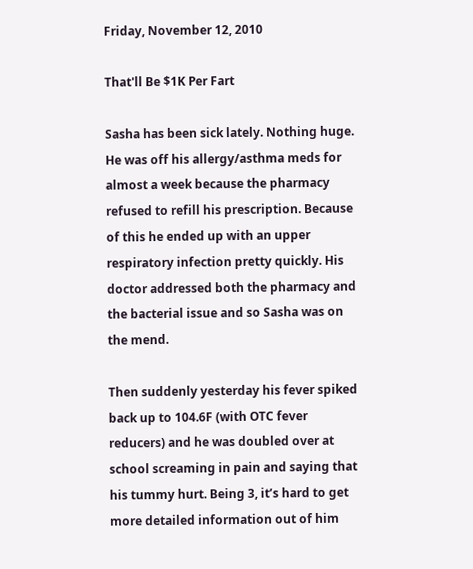Friday, November 12, 2010

That'll Be $1K Per Fart

Sasha has been sick lately. Nothing huge. He was off his allergy/asthma meds for almost a week because the pharmacy refused to refill his prescription. Because of this he ended up with an upper respiratory infection pretty quickly. His doctor addressed both the pharmacy and the bacterial issue and so Sasha was on the mend.

Then suddenly yesterday his fever spiked back up to 104.6F (with OTC fever reducers) and he was doubled over at school screaming in pain and saying that his tummy hurt. Being 3, it’s hard to get more detailed information out of him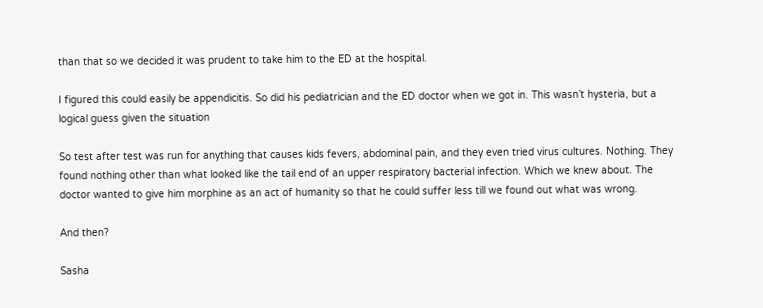than that so we decided it was prudent to take him to the ED at the hospital.

I figured this could easily be appendicitis. So did his pediatrician and the ED doctor when we got in. This wasn’t hysteria, but a logical guess given the situation

So test after test was run for anything that causes kids fevers, abdominal pain, and they even tried virus cultures. Nothing. They found nothing other than what looked like the tail end of an upper respiratory bacterial infection. Which we knew about. The doctor wanted to give him morphine as an act of humanity so that he could suffer less till we found out what was wrong.

And then?

Sasha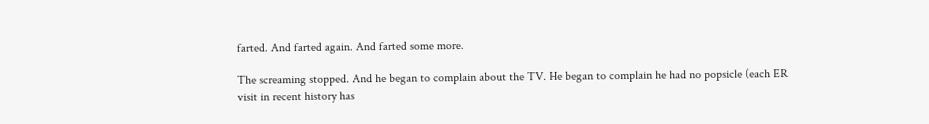farted. And farted again. And farted some more.

The screaming stopped. And he began to complain about the TV. He began to complain he had no popsicle (each ER visit in recent history has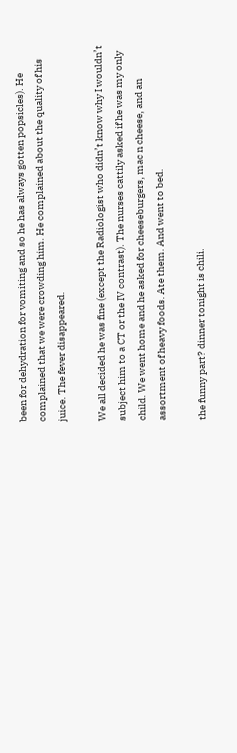been for dehydration for vomiting and so he has always gotten popsicles). He complained that we were crowding him. He complained about the quality of his juice. The fever disappeared.

We all decided he was fine (except the Radiologist who didn’t know why I wouldn’t subject him to a CT or the IV contrast). The nurses cattily asked if he was my only child. We went home and he asked for cheeseburgers, mac n cheese, and an assortment of heavy foods. Ate them. And went to bed.

the funny part? dinner tonight is chili.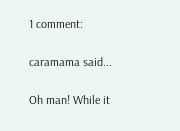1 comment:

caramama said...

Oh man! While it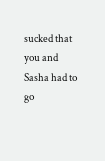sucked that you and Sasha had to go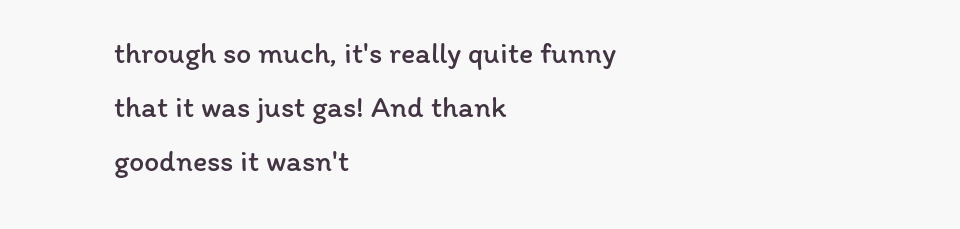through so much, it's really quite funny that it was just gas! And thank goodness it wasn't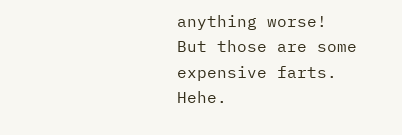anything worse! But those are some expensive farts. Hehe.